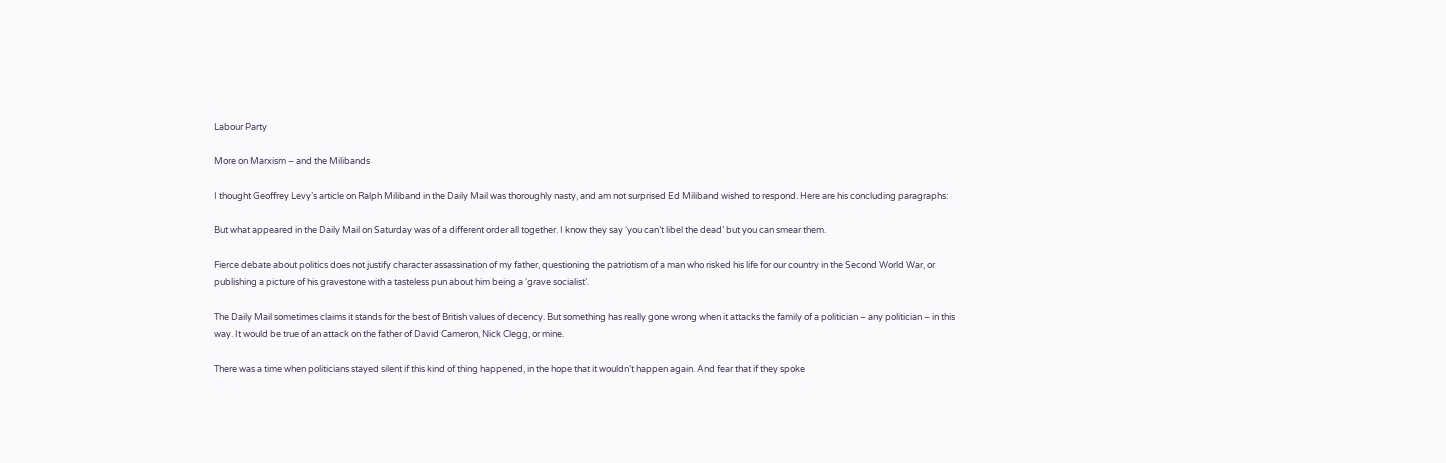Labour Party

More on Marxism – and the Milibands

I thought Geoffrey Levy’s article on Ralph Miliband in the Daily Mail was thoroughly nasty, and am not surprised Ed Miliband wished to respond. Here are his concluding paragraphs:

But what appeared in the Daily Mail on Saturday was of a different order all together. I know they say ‘you can’t libel the dead’ but you can smear them.

Fierce debate about politics does not justify character assassination of my father, questioning the patriotism of a man who risked his life for our country in the Second World War, or publishing a picture of his gravestone with a tasteless pun about him being a ‘grave socialist’.

The Daily Mail sometimes claims it stands for the best of British values of decency. But something has really gone wrong when it attacks the family of a politician – any politician – in this way. It would be true of an attack on the father of David Cameron, Nick Clegg, or mine.

There was a time when politicians stayed silent if this kind of thing happened, in the hope that it wouldn’t happen again. And fear that if they spoke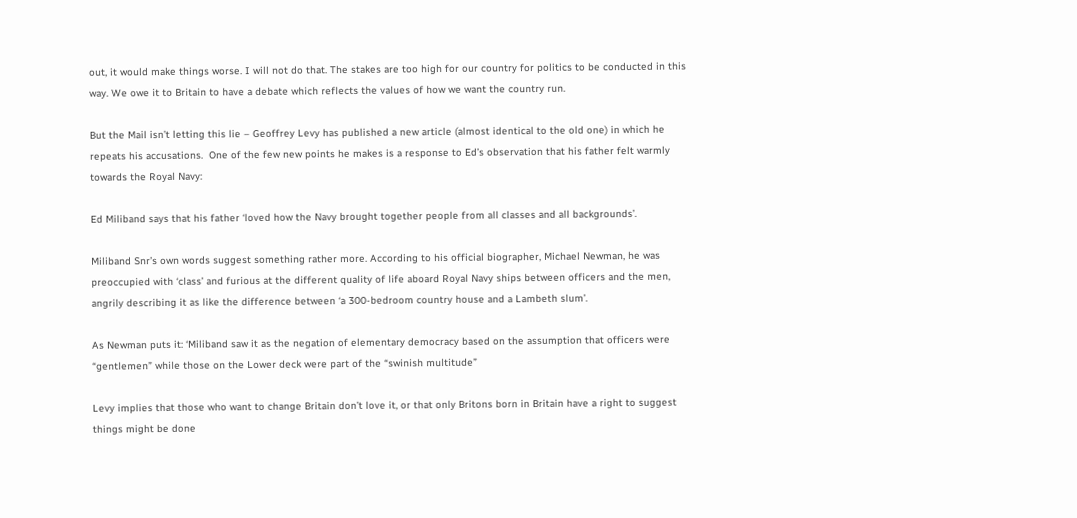out, it would make things worse. I will not do that. The stakes are too high for our country for politics to be conducted in this way. We owe it to Britain to have a debate which reflects the values of how we want the country run.

But the Mail isn’t letting this lie – Geoffrey Levy has published a new article (almost identical to the old one) in which he repeats his accusations.  One of the few new points he makes is a response to Ed’s observation that his father felt warmly towards the Royal Navy:

Ed Miliband says that his father ‘loved how the Navy brought together people from all classes and all backgrounds’.

Miliband Snr’s own words suggest something rather more. According to his official biographer, Michael Newman, he was preoccupied with ‘class’ and furious at the different quality of life aboard Royal Navy ships between officers and the men, angrily describing it as like the difference between ‘a 300-bedroom country house and a Lambeth slum’.

As Newman puts it: ‘Miliband saw it as the negation of elementary democracy based on the assumption that officers were “gentlemen” while those on the Lower deck were part of the “swinish multitude”

Levy implies that those who want to change Britain don’t love it, or that only Britons born in Britain have a right to suggest things might be done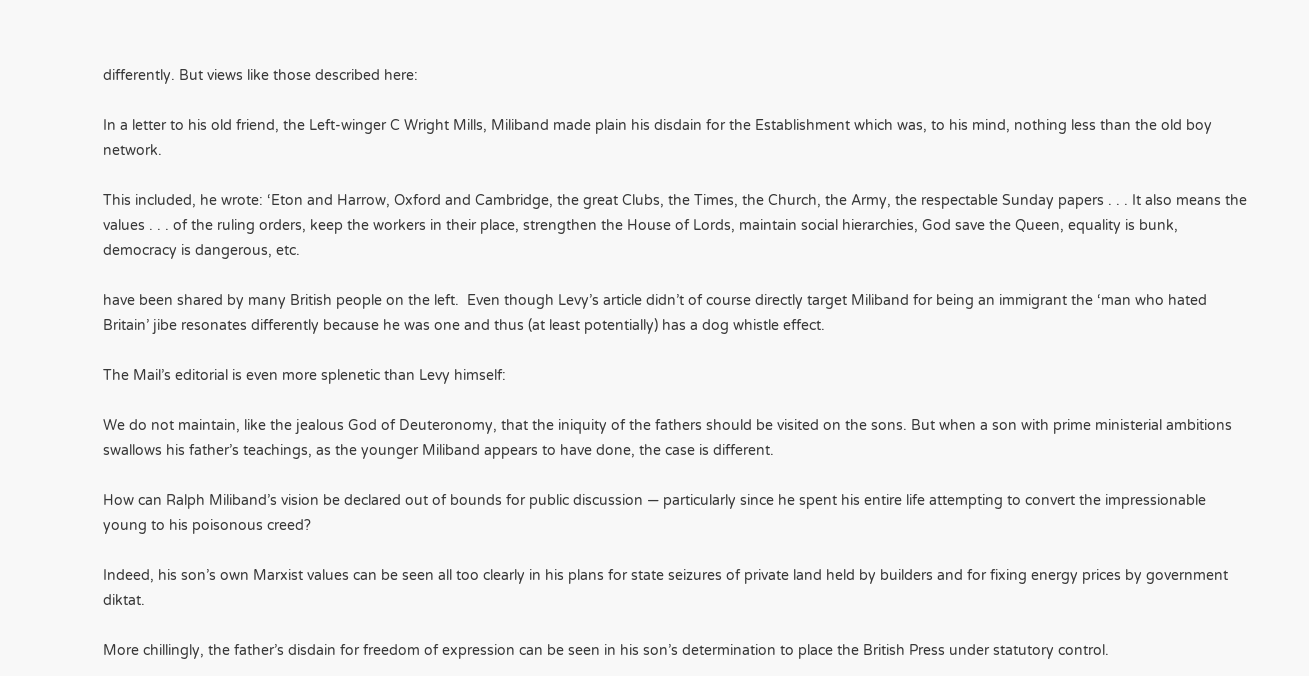differently. But views like those described here:

In a letter to his old friend, the Left-winger C Wright Mills, Miliband made plain his disdain for the Establishment which was, to his mind, nothing less than the old boy network.

This included, he wrote: ‘Eton and Harrow, Oxford and Cambridge, the great Clubs, the Times, the Church, the Army, the respectable Sunday papers . . . It also means the values . . . of the ruling orders, keep the workers in their place, strengthen the House of Lords, maintain social hierarchies, God save the Queen, equality is bunk, democracy is dangerous, etc.

have been shared by many British people on the left.  Even though Levy’s article didn’t of course directly target Miliband for being an immigrant the ‘man who hated Britain’ jibe resonates differently because he was one and thus (at least potentially) has a dog whistle effect.

The Mail’s editorial is even more splenetic than Levy himself:

We do not maintain, like the jealous God of Deuteronomy, that the iniquity of the fathers should be visited on the sons. But when a son with prime ministerial ambitions swallows his father’s teachings, as the younger Miliband appears to have done, the case is different.

How can Ralph Miliband’s vision be declared out of bounds for public discussion — particularly since he spent his entire life attempting to convert the impressionable young to his poisonous creed?

Indeed, his son’s own Marxist values can be seen all too clearly in his plans for state seizures of private land held by builders and for fixing energy prices by government diktat.

More chillingly, the father’s disdain for freedom of expression can be seen in his son’s determination to place the British Press under statutory control.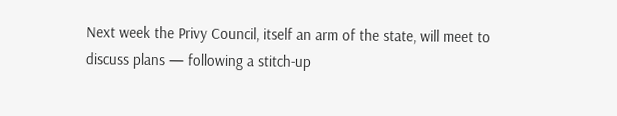Next week the Privy Council, itself an arm of the state, will meet to discuss plans — following a stitch-up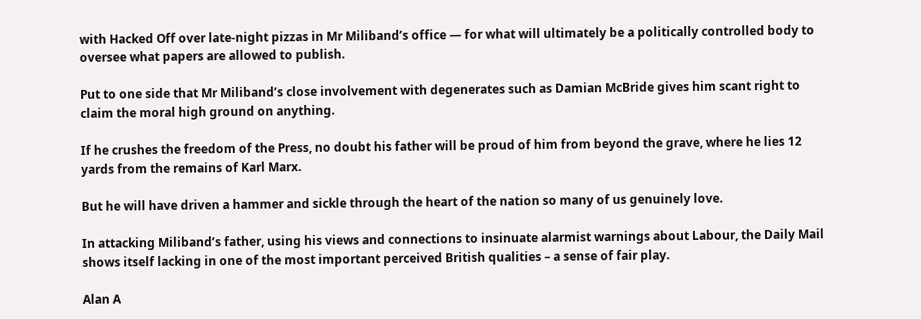with Hacked Off over late-night pizzas in Mr Miliband’s office — for what will ultimately be a politically controlled body to oversee what papers are allowed to publish.

Put to one side that Mr Miliband’s close involvement with degenerates such as Damian McBride gives him scant right to claim the moral high ground on anything.

If he crushes the freedom of the Press, no doubt his father will be proud of him from beyond the grave, where he lies 12 yards from the remains of Karl Marx.

But he will have driven a hammer and sickle through the heart of the nation so many of us genuinely love.

In attacking Miliband’s father, using his views and connections to insinuate alarmist warnings about Labour, the Daily Mail shows itself lacking in one of the most important perceived British qualities – a sense of fair play.

Alan A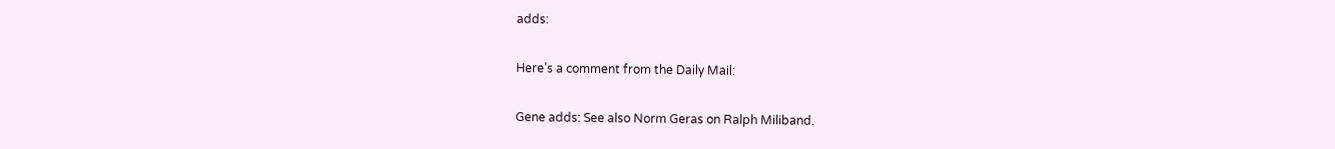adds:

Here’s a comment from the Daily Mail:

Gene adds: See also Norm Geras on Ralph Miliband.